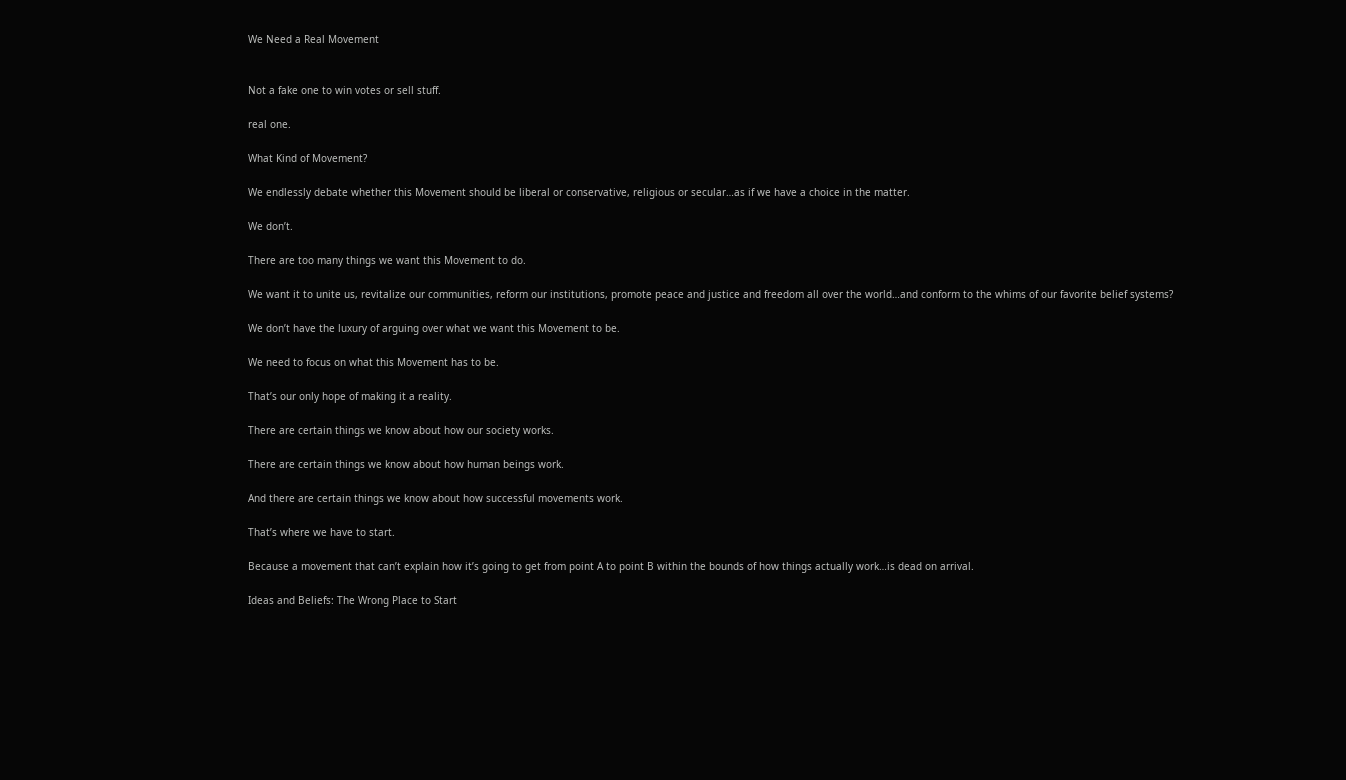We Need a Real Movement


Not a fake one to win votes or sell stuff.

real one.

What Kind of Movement?

We endlessly debate whether this Movement should be liberal or conservative, religious or secular…as if we have a choice in the matter.

We don’t.

There are too many things we want this Movement to do.

We want it to unite us, revitalize our communities, reform our institutions, promote peace and justice and freedom all over the world…and conform to the whims of our favorite belief systems?

We don’t have the luxury of arguing over what we want this Movement to be.

We need to focus on what this Movement has to be.

That’s our only hope of making it a reality.

There are certain things we know about how our society works.

There are certain things we know about how human beings work.

And there are certain things we know about how successful movements work.

That’s where we have to start.

Because a movement that can’t explain how it’s going to get from point A to point B within the bounds of how things actually work…is dead on arrival.

Ideas and Beliefs: The Wrong Place to Start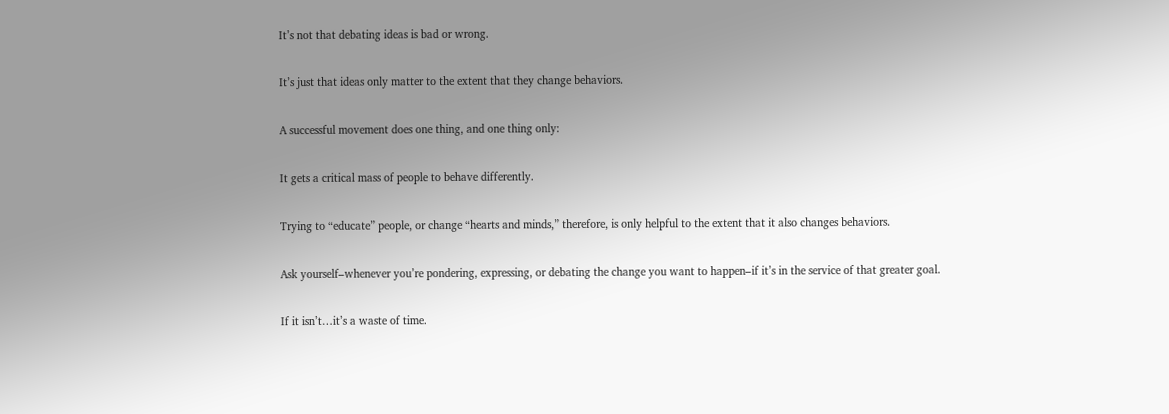It’s not that debating ideas is bad or wrong.

It’s just that ideas only matter to the extent that they change behaviors.

A successful movement does one thing, and one thing only:

It gets a critical mass of people to behave differently.

Trying to “educate” people, or change “hearts and minds,” therefore, is only helpful to the extent that it also changes behaviors.

Ask yourself–whenever you’re pondering, expressing, or debating the change you want to happen–if it’s in the service of that greater goal.

If it isn’t…it’s a waste of time.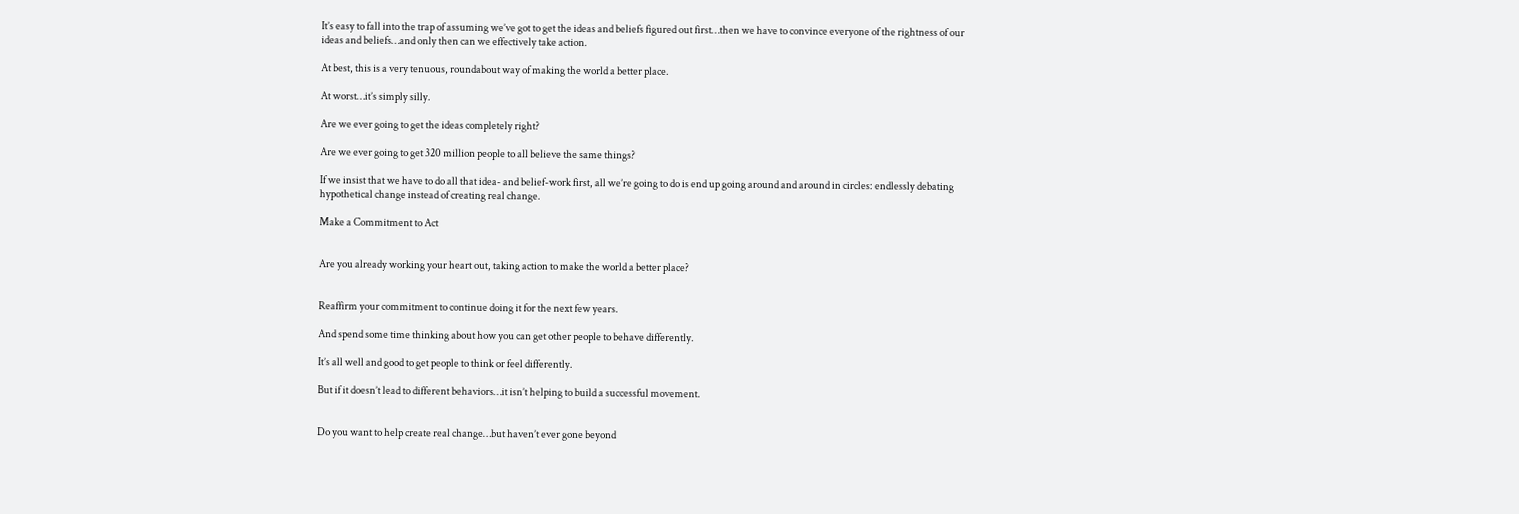It’s easy to fall into the trap of assuming we’ve got to get the ideas and beliefs figured out first…then we have to convince everyone of the rightness of our ideas and beliefs…and only then can we effectively take action.

At best, this is a very tenuous, roundabout way of making the world a better place.

At worst…it’s simply silly.

Are we ever going to get the ideas completely right?

Are we ever going to get 320 million people to all believe the same things?

If we insist that we have to do all that idea- and belief-work first, all we’re going to do is end up going around and around in circles: endlessly debating hypothetical change instead of creating real change.

Make a Commitment to Act


Are you already working your heart out, taking action to make the world a better place?


Reaffirm your commitment to continue doing it for the next few years.

And spend some time thinking about how you can get other people to behave differently.

It’s all well and good to get people to think or feel differently.

But if it doesn’t lead to different behaviors…it isn’t helping to build a successful movement.


Do you want to help create real change…but haven’t ever gone beyond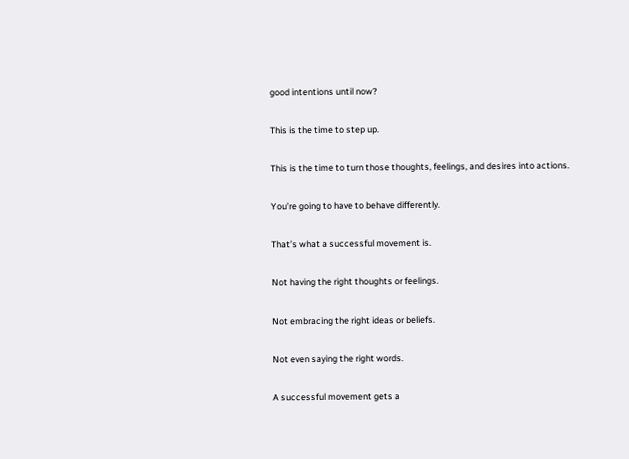good intentions until now?

This is the time to step up.

This is the time to turn those thoughts, feelings, and desires into actions.

You’re going to have to behave differently.

That’s what a successful movement is.

Not having the right thoughts or feelings.

Not embracing the right ideas or beliefs.

Not even saying the right words.

A successful movement gets a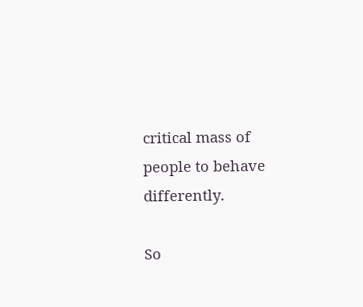critical mass of people to behave differently.

So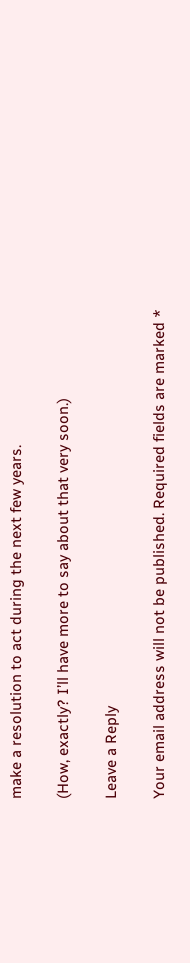make a resolution to act during the next few years.

(How, exactly? I’ll have more to say about that very soon.)

Leave a Reply

Your email address will not be published. Required fields are marked *